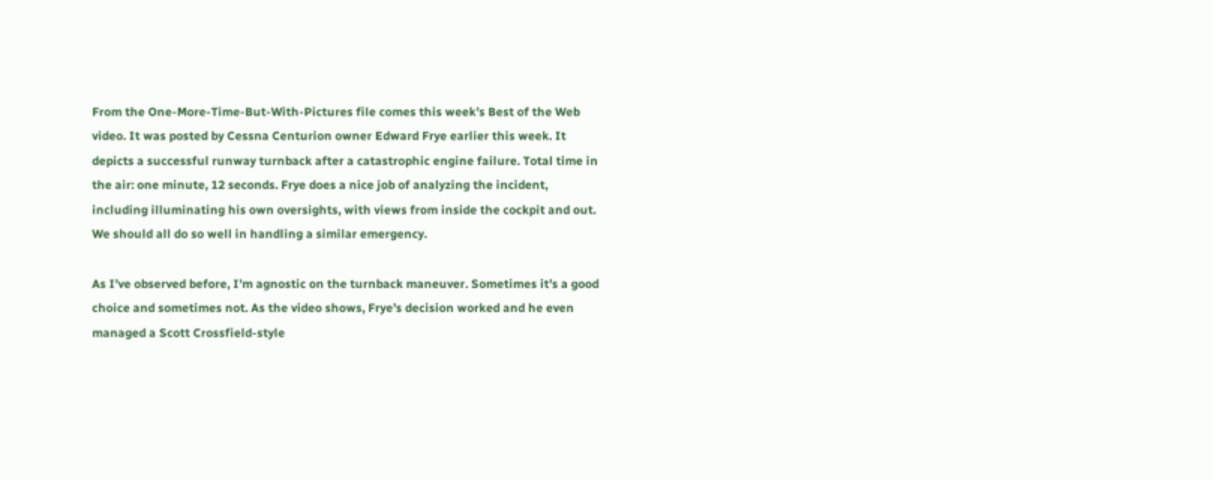From the One-More-Time-But-With-Pictures file comes this week’s Best of the Web video. It was posted by Cessna Centurion owner Edward Frye earlier this week. It depicts a successful runway turnback after a catastrophic engine failure. Total time in the air: one minute, 12 seconds. Frye does a nice job of analyzing the incident, including illuminating his own oversights, with views from inside the cockpit and out. We should all do so well in handling a similar emergency.

As I’ve observed before, I’m agnostic on the turnback maneuver. Sometimes it’s a good choice and sometimes not. As the video shows, Frye’s decision worked and he even managed a Scott Crossfield-style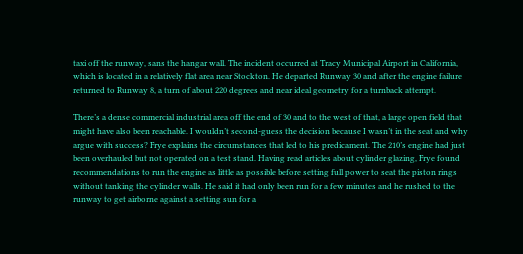taxi off the runway, sans the hangar wall. The incident occurred at Tracy Municipal Airport in California, which is located in a relatively flat area near Stockton. He departed Runway 30 and after the engine failure returned to Runway 8, a turn of about 220 degrees and near ideal geometry for a turnback attempt.

There’s a dense commercial industrial area off the end of 30 and to the west of that, a large open field that might have also been reachable. I wouldn’t second-guess the decision because I wasn’t in the seat and why argue with success? Frye explains the circumstances that led to his predicament. The 210’s engine had just been overhauled but not operated on a test stand. Having read articles about cylinder glazing, Frye found recommendations to run the engine as little as possible before setting full power to seat the piston rings without tanking the cylinder walls. He said it had only been run for a few minutes and he rushed to the runway to get airborne against a setting sun for a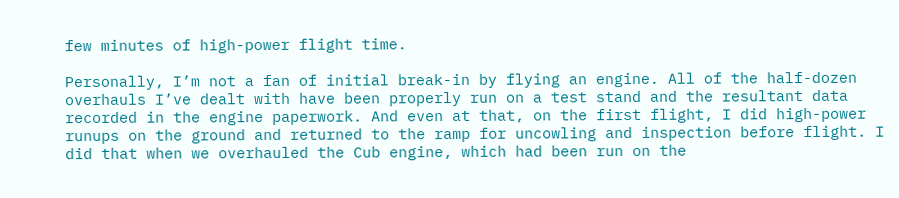few minutes of high-power flight time.

Personally, I’m not a fan of initial break-in by flying an engine. All of the half-dozen overhauls I’ve dealt with have been properly run on a test stand and the resultant data recorded in the engine paperwork. And even at that, on the first flight, I did high-power runups on the ground and returned to the ramp for uncowling and inspection before flight. I did that when we overhauled the Cub engine, which had been run on the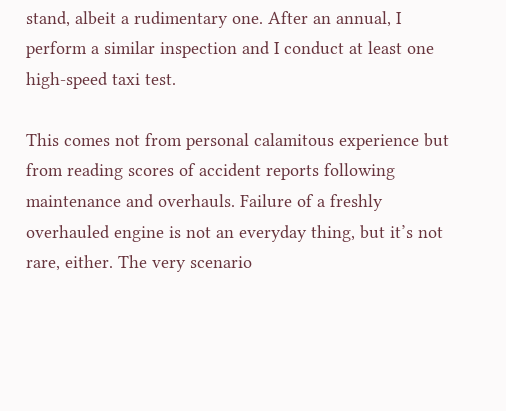stand, albeit a rudimentary one. After an annual, I perform a similar inspection and I conduct at least one high-speed taxi test.

This comes not from personal calamitous experience but from reading scores of accident reports following maintenance and overhauls. Failure of a freshly overhauled engine is not an everyday thing, but it’s not rare, either. The very scenario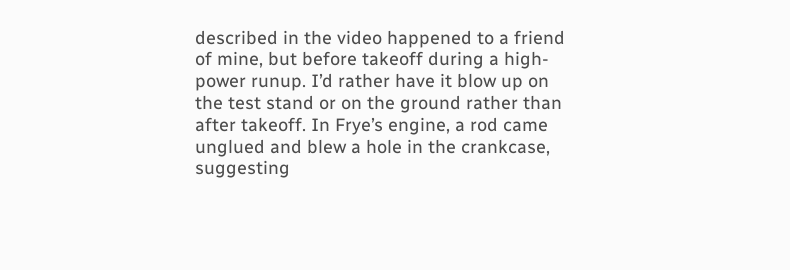described in the video happened to a friend of mine, but before takeoff during a high-power runup. I’d rather have it blow up on the test stand or on the ground rather than after takeoff. In Frye’s engine, a rod came unglued and blew a hole in the crankcase, suggesting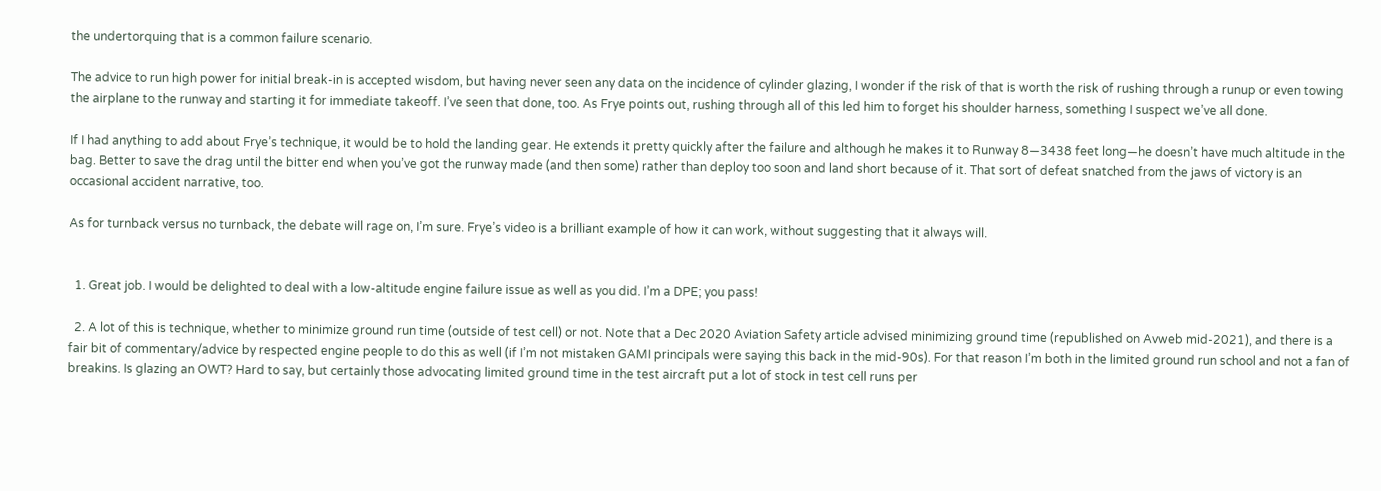the undertorquing that is a common failure scenario.

The advice to run high power for initial break-in is accepted wisdom, but having never seen any data on the incidence of cylinder glazing, I wonder if the risk of that is worth the risk of rushing through a runup or even towing the airplane to the runway and starting it for immediate takeoff. I’ve seen that done, too. As Frye points out, rushing through all of this led him to forget his shoulder harness, something I suspect we’ve all done.

If I had anything to add about Frye’s technique, it would be to hold the landing gear. He extends it pretty quickly after the failure and although he makes it to Runway 8—3438 feet long—he doesn’t have much altitude in the bag. Better to save the drag until the bitter end when you’ve got the runway made (and then some) rather than deploy too soon and land short because of it. That sort of defeat snatched from the jaws of victory is an occasional accident narrative, too.

As for turnback versus no turnback, the debate will rage on, I’m sure. Frye’s video is a brilliant example of how it can work, without suggesting that it always will.


  1. Great job. I would be delighted to deal with a low-altitude engine failure issue as well as you did. I’m a DPE; you pass!

  2. A lot of this is technique, whether to minimize ground run time (outside of test cell) or not. Note that a Dec 2020 Aviation Safety article advised minimizing ground time (republished on Avweb mid-2021), and there is a fair bit of commentary/advice by respected engine people to do this as well (if I’m not mistaken GAMI principals were saying this back in the mid-90s). For that reason I’m both in the limited ground run school and not a fan of breakins. Is glazing an OWT? Hard to say, but certainly those advocating limited ground time in the test aircraft put a lot of stock in test cell runs per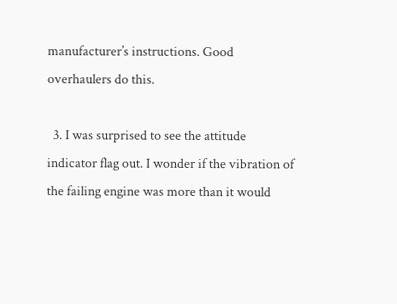manufacturer’s instructions. Good overhaulers do this.

  3. I was surprised to see the attitude indicator flag out. I wonder if the vibration of the failing engine was more than it would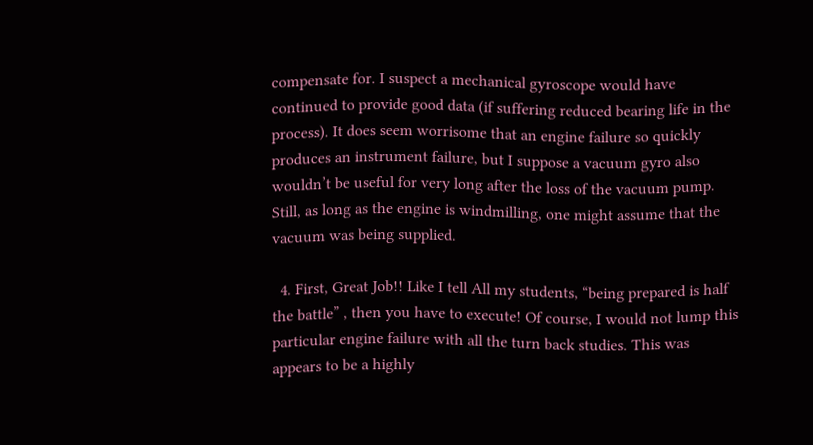compensate for. I suspect a mechanical gyroscope would have continued to provide good data (if suffering reduced bearing life in the process). It does seem worrisome that an engine failure so quickly produces an instrument failure, but I suppose a vacuum gyro also wouldn’t be useful for very long after the loss of the vacuum pump. Still, as long as the engine is windmilling, one might assume that the vacuum was being supplied.

  4. First, Great Job!! Like I tell All my students, “being prepared is half the battle” , then you have to execute! Of course, I would not lump this particular engine failure with all the turn back studies. This was appears to be a highly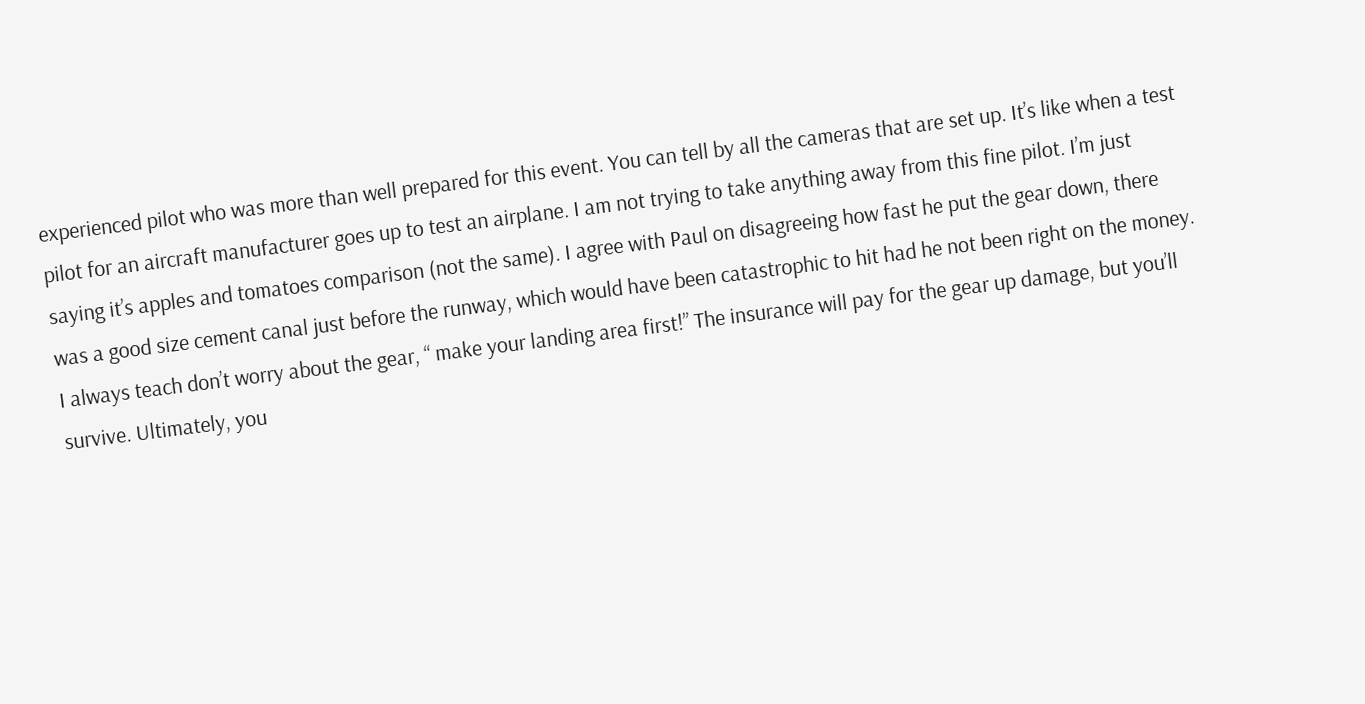experienced pilot who was more than well prepared for this event. You can tell by all the cameras that are set up. It’s like when a test pilot for an aircraft manufacturer goes up to test an airplane. I am not trying to take anything away from this fine pilot. I’m just saying it’s apples and tomatoes comparison (not the same). I agree with Paul on disagreeing how fast he put the gear down, there was a good size cement canal just before the runway, which would have been catastrophic to hit had he not been right on the money. I always teach don’t worry about the gear, “ make your landing area first!” The insurance will pay for the gear up damage, but you’ll survive. Ultimately, you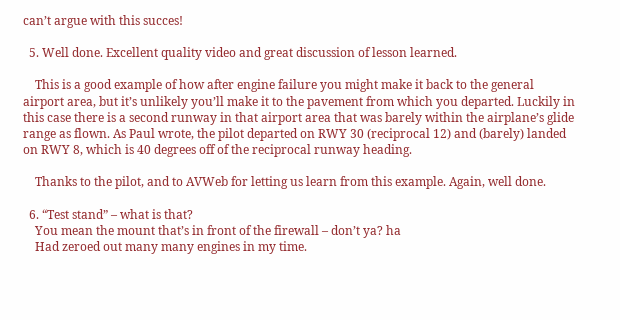can’t argue with this succes!

  5. Well done. Excellent quality video and great discussion of lesson learned.

    This is a good example of how after engine failure you might make it back to the general airport area, but it’s unlikely you’ll make it to the pavement from which you departed. Luckily in this case there is a second runway in that airport area that was barely within the airplane’s glide range as flown. As Paul wrote, the pilot departed on RWY 30 (reciprocal 12) and (barely) landed on RWY 8, which is 40 degrees off of the reciprocal runway heading.

    Thanks to the pilot, and to AVWeb for letting us learn from this example. Again, well done.

  6. “Test stand” – what is that?
    You mean the mount that’s in front of the firewall – don’t ya? ha
    Had zeroed out many many engines in my time.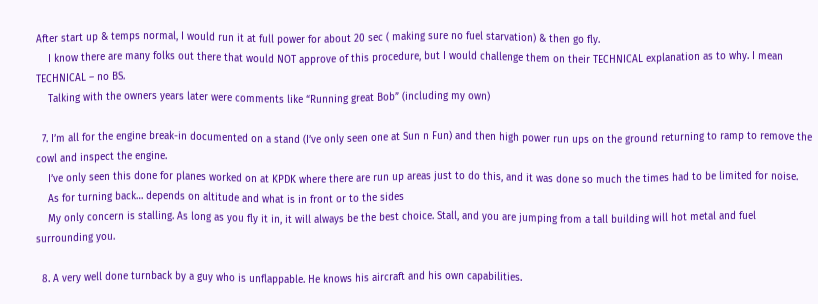After start up & temps normal, I would run it at full power for about 20 sec ( making sure no fuel starvation) & then go fly.
    I know there are many folks out there that would NOT approve of this procedure, but I would challenge them on their TECHNICAL explanation as to why. I mean TECHNICAL – no BS.
    Talking with the owners years later were comments like “Running great Bob” (including my own)

  7. I’m all for the engine break-in documented on a stand (I’ve only seen one at Sun n Fun) and then high power run ups on the ground returning to ramp to remove the cowl and inspect the engine.
    I’ve only seen this done for planes worked on at KPDK where there are run up areas just to do this, and it was done so much the times had to be limited for noise.
    As for turning back… depends on altitude and what is in front or to the sides
    My only concern is stalling. As long as you fly it in, it will always be the best choice. Stall, and you are jumping from a tall building will hot metal and fuel surrounding you.

  8. A very well done turnback by a guy who is unflappable. He knows his aircraft and his own capabilities.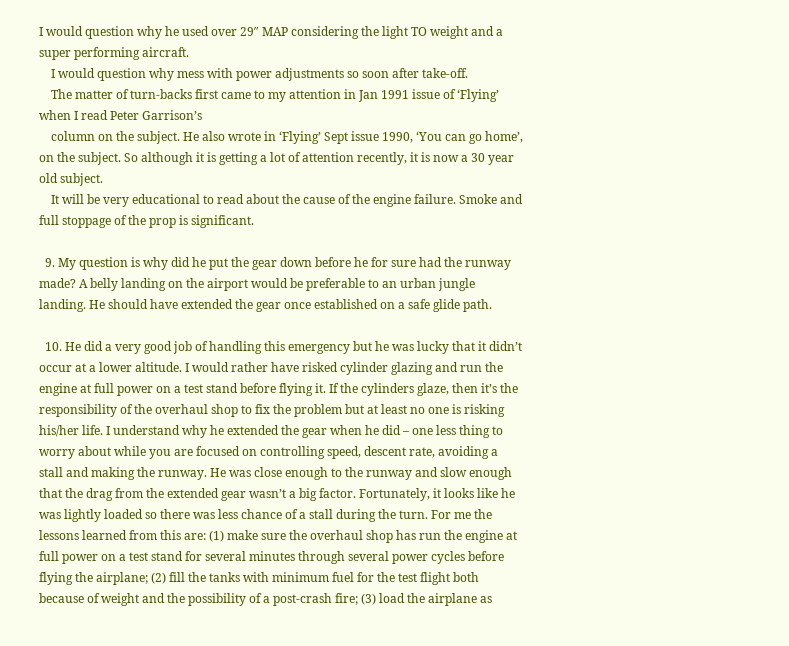I would question why he used over 29″ MAP considering the light TO weight and a super performing aircraft.
    I would question why mess with power adjustments so soon after take-off.
    The matter of turn-backs first came to my attention in Jan 1991 issue of ‘Flying’ when I read Peter Garrison’s
    column on the subject. He also wrote in ‘Flying’ Sept issue 1990, ‘You can go home’, on the subject. So although it is getting a lot of attention recently, it is now a 30 year old subject.
    It will be very educational to read about the cause of the engine failure. Smoke and full stoppage of the prop is significant.

  9. My question is why did he put the gear down before he for sure had the runway made? A belly landing on the airport would be preferable to an urban jungle landing. He should have extended the gear once established on a safe glide path.

  10. He did a very good job of handling this emergency but he was lucky that it didn’t occur at a lower altitude. I would rather have risked cylinder glazing and run the engine at full power on a test stand before flying it. If the cylinders glaze, then it’s the responsibility of the overhaul shop to fix the problem but at least no one is risking his/her life. I understand why he extended the gear when he did – one less thing to worry about while you are focused on controlling speed, descent rate, avoiding a stall and making the runway. He was close enough to the runway and slow enough that the drag from the extended gear wasn’t a big factor. Fortunately, it looks like he was lightly loaded so there was less chance of a stall during the turn. For me the lessons learned from this are: (1) make sure the overhaul shop has run the engine at full power on a test stand for several minutes through several power cycles before flying the airplane; (2) fill the tanks with minimum fuel for the test flight both because of weight and the possibility of a post-crash fire; (3) load the airplane as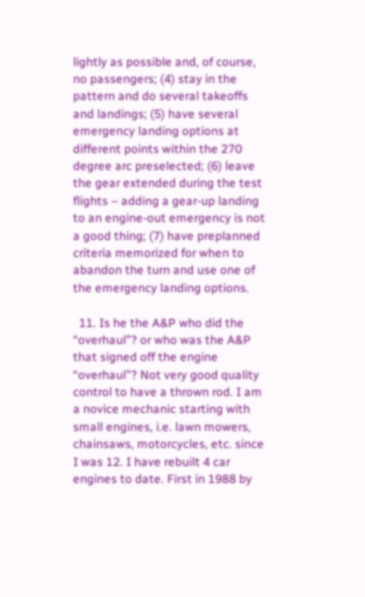lightly as possible and, of course, no passengers; (4) stay in the pattern and do several takeoffs and landings; (5) have several emergency landing options at different points within the 270 degree arc preselected; (6) leave the gear extended during the test flights – adding a gear-up landing to an engine-out emergency is not a good thing; (7) have preplanned criteria memorized for when to abandon the turn and use one of the emergency landing options.

  11. Is he the A&P who did the “overhaul”? or who was the A&P that signed off the engine “overhaul”? Not very good quality control to have a thrown rod. I am a novice mechanic starting with small engines, i.e. lawn mowers, chainsaws, motorcycles, etc. since I was 12. I have rebuilt 4 car engines to date. First in 1988 by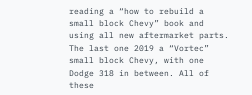reading a “how to rebuild a small block Chevy” book and using all new aftermarket parts. The last one 2019 a “Vortec” small block Chevy, with one Dodge 318 in between. All of these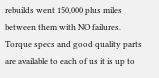rebuilds went 150,000 plus miles between them with NO failures. Torque specs and good quality parts are available to each of us it is up to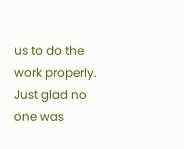us to do the work properly. Just glad no one was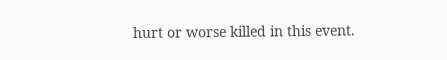hurt or worse killed in this event.